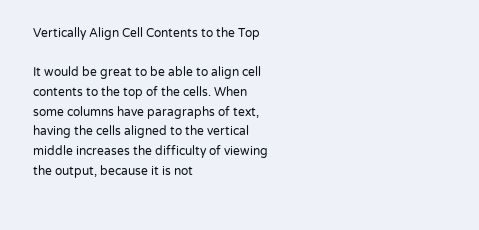Vertically Align Cell Contents to the Top

It would be great to be able to align cell contents to the top of the cells. When some columns have paragraphs of text, having the cells aligned to the vertical middle increases the difficulty of viewing the output, because it is not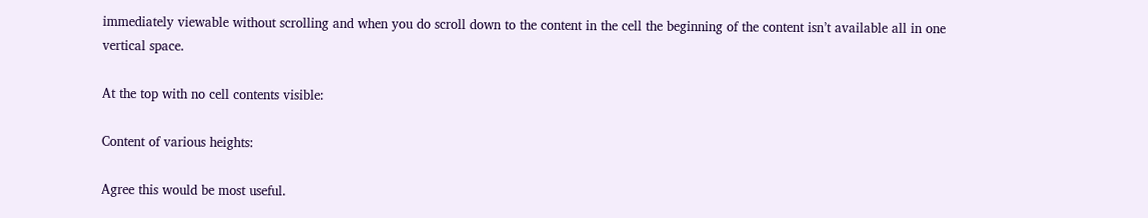immediately viewable without scrolling and when you do scroll down to the content in the cell the beginning of the content isn’t available all in one vertical space.

At the top with no cell contents visible:

Content of various heights:

Agree this would be most useful.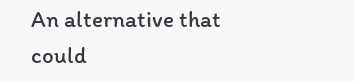An alternative that could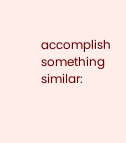accomplish something similar: